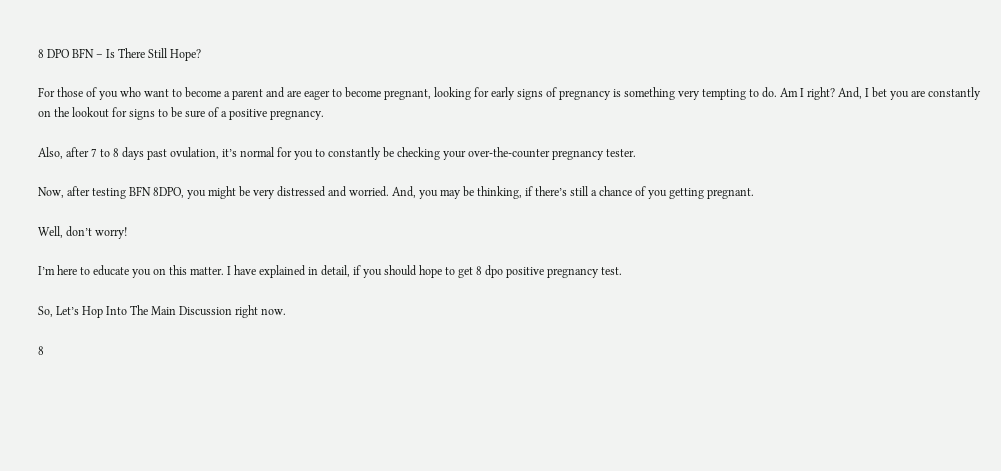8 DPO BFN – Is There Still Hope?

For those of you who want to become a parent and are eager to become pregnant, looking for early signs of pregnancy is something very tempting to do. Am I right? And, I bet you are constantly on the lookout for signs to be sure of a positive pregnancy.

Also, after 7 to 8 days past ovulation, it’s normal for you to constantly be checking your over-the-counter pregnancy tester.

Now, after testing BFN 8DPO, you might be very distressed and worried. And, you may be thinking, if there’s still a chance of you getting pregnant.

Well, don’t worry!

I’m here to educate you on this matter. I have explained in detail, if you should hope to get 8 dpo positive pregnancy test.

So, Let’s Hop Into The Main Discussion right now.

8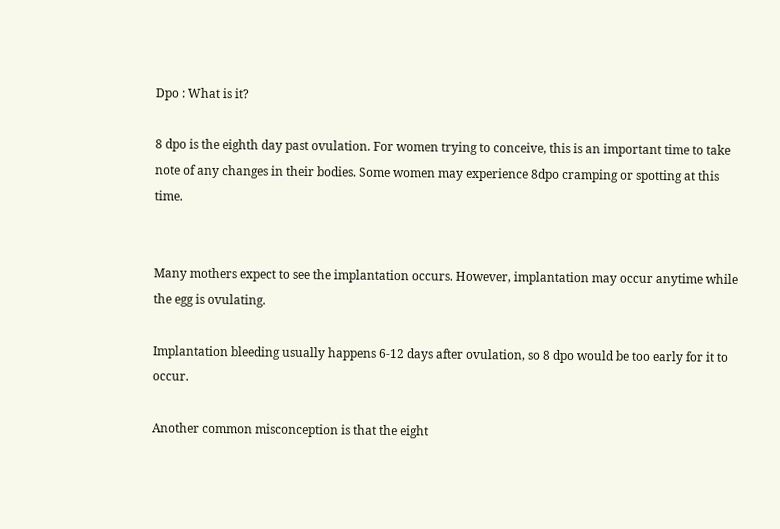Dpo : What is it?

8 dpo is the eighth day past ovulation. For women trying to conceive, this is an important time to take note of any changes in their bodies. Some women may experience 8dpo cramping or spotting at this time.


Many mothers expect to see the implantation occurs. However, implantation may occur anytime while the egg is ovulating.

Implantation bleeding usually happens 6-12 days after ovulation, so 8 dpo would be too early for it to occur.

Another common misconception is that the eight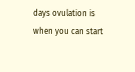days ovulation is when you can start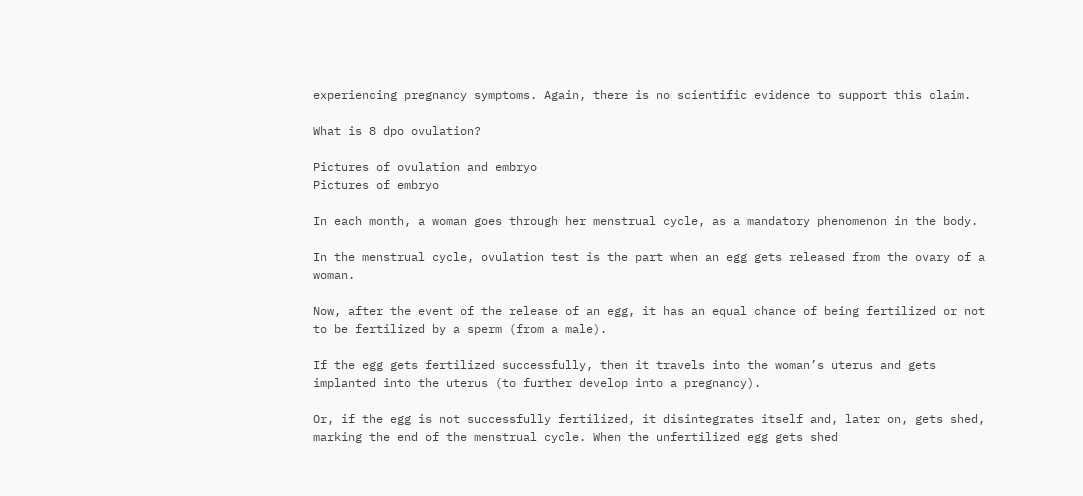experiencing pregnancy symptoms. Again, there is no scientific evidence to support this claim.

What is 8 dpo ovulation?

Pictures of ovulation and embryo
Pictures of embryo

In each month, a woman goes through her menstrual cycle, as a mandatory phenomenon in the body.

In the menstrual cycle, ovulation test is the part when an egg gets released from the ovary of a woman.

Now, after the event of the release of an egg, it has an equal chance of being fertilized or not to be fertilized by a sperm (from a male).

If the egg gets fertilized successfully, then it travels into the woman’s uterus and gets implanted into the uterus (to further develop into a pregnancy).

Or, if the egg is not successfully fertilized, it disintegrates itself and, later on, gets shed, marking the end of the menstrual cycle. When the unfertilized egg gets shed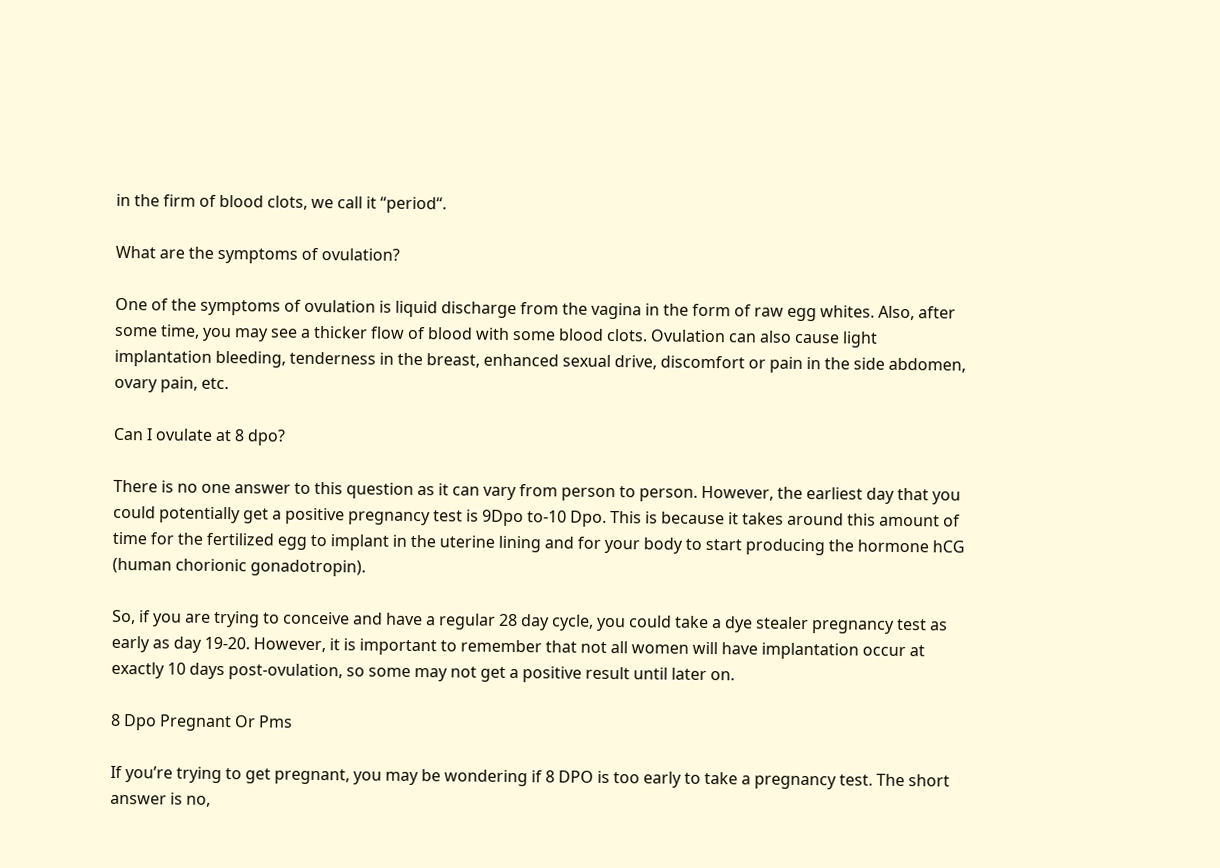in the firm of blood clots, we call it “period“.

What are the symptoms of ovulation?

One of the symptoms of ovulation is liquid discharge from the vagina in the form of raw egg whites. Also, after some time, you may see a thicker flow of blood with some blood clots. Ovulation can also cause light implantation bleeding, tenderness in the breast, enhanced sexual drive, discomfort or pain in the side abdomen, ovary pain, etc.

Can I ovulate at 8 dpo?

There is no one answer to this question as it can vary from person to person. However, the earliest day that you could potentially get a positive pregnancy test is 9Dpo to-10 Dpo. This is because it takes around this amount of time for the fertilized egg to implant in the uterine lining and for your body to start producing the hormone hCG (human chorionic gonadotropin).

So, if you are trying to conceive and have a regular 28 day cycle, you could take a dye stealer pregnancy test as early as day 19-20. However, it is important to remember that not all women will have implantation occur at exactly 10 days post-ovulation, so some may not get a positive result until later on.

8 Dpo Pregnant Or Pms

If you’re trying to get pregnant, you may be wondering if 8 DPO is too early to take a pregnancy test. The short answer is no,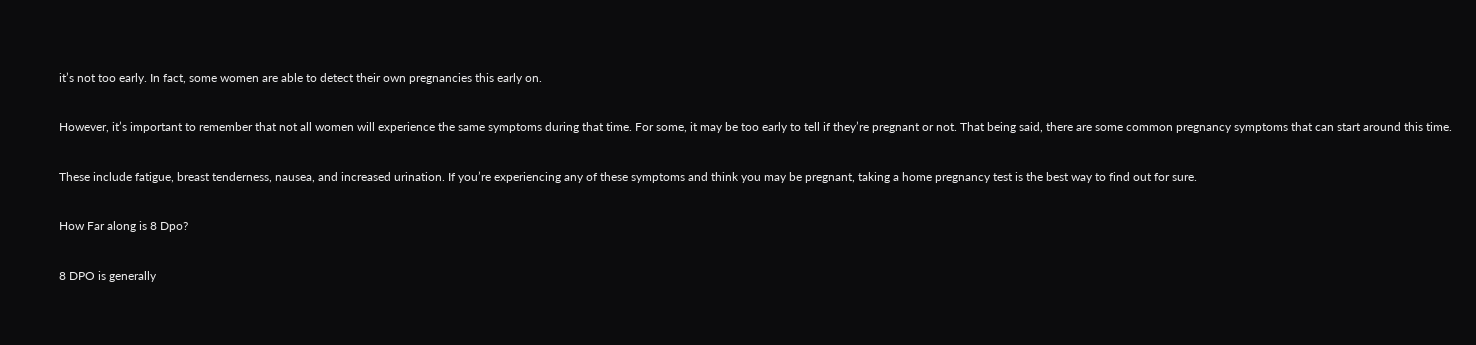it’s not too early. In fact, some women are able to detect their own pregnancies this early on.

However, it’s important to remember that not all women will experience the same symptoms during that time. For some, it may be too early to tell if they’re pregnant or not. That being said, there are some common pregnancy symptoms that can start around this time.

These include fatigue, breast tenderness, nausea, and increased urination. If you’re experiencing any of these symptoms and think you may be pregnant, taking a home pregnancy test is the best way to find out for sure.

How Far along is 8 Dpo?

8 DPO is generally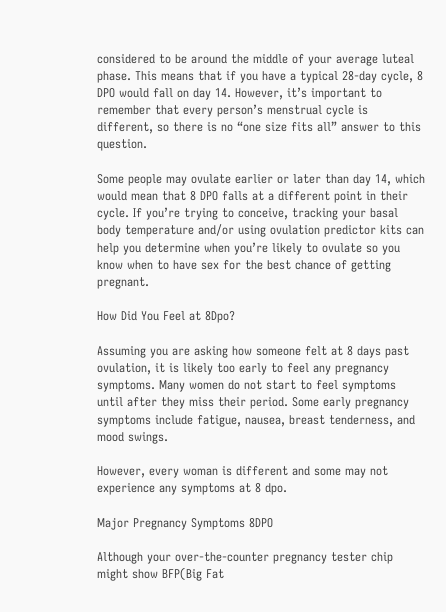considered to be around the middle of your average luteal phase. This means that if you have a typical 28-day cycle, 8 DPO would fall on day 14. However, it’s important to remember that every person’s menstrual cycle is different, so there is no “one size fits all” answer to this question.

Some people may ovulate earlier or later than day 14, which would mean that 8 DPO falls at a different point in their cycle. If you’re trying to conceive, tracking your basal body temperature and/or using ovulation predictor kits can help you determine when you’re likely to ovulate so you know when to have sex for the best chance of getting pregnant.

How Did You Feel at 8Dpo?

Assuming you are asking how someone felt at 8 days past ovulation, it is likely too early to feel any pregnancy symptoms. Many women do not start to feel symptoms until after they miss their period. Some early pregnancy symptoms include fatigue, nausea, breast tenderness, and mood swings.

However, every woman is different and some may not experience any symptoms at 8 dpo.

Major Pregnancy Symptoms 8DPO

Although your over-the-counter pregnancy tester chip might show BFP(Big Fat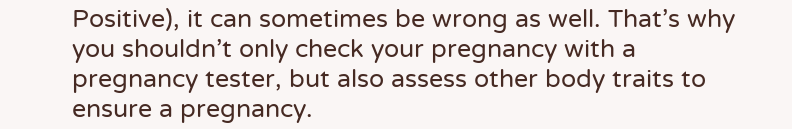Positive), it can sometimes be wrong as well. That’s why you shouldn’t only check your pregnancy with a pregnancy tester, but also assess other body traits to ensure a pregnancy.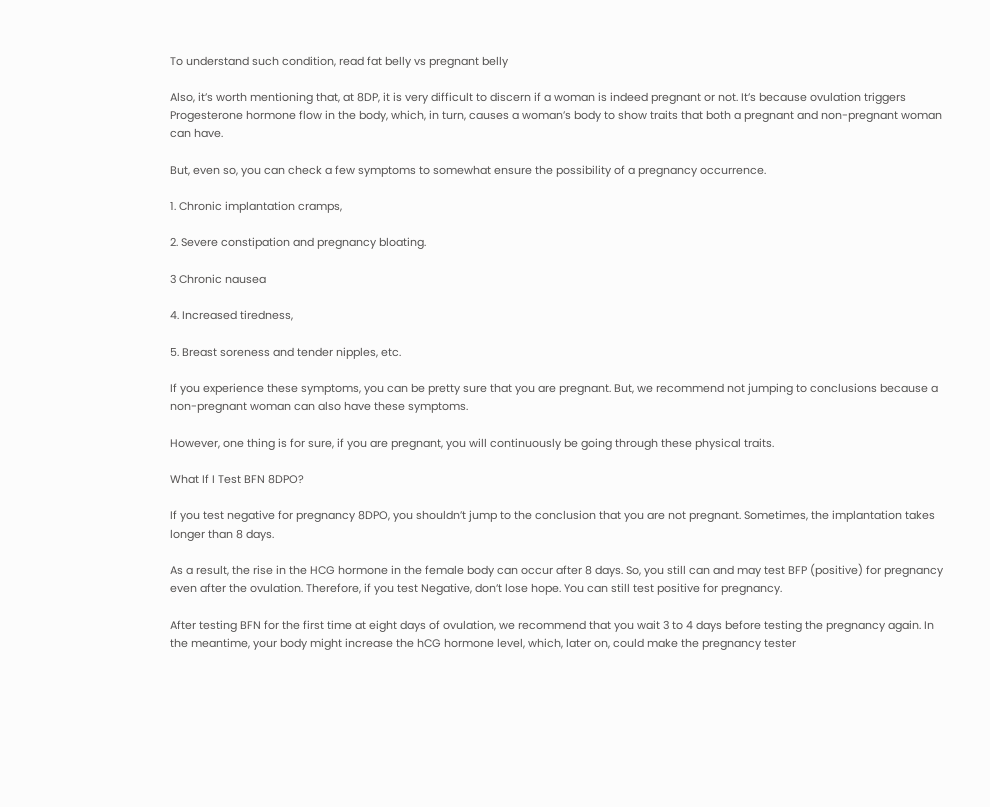To understand such condition, read fat belly vs pregnant belly

Also, it’s worth mentioning that, at 8DP, it is very difficult to discern if a woman is indeed pregnant or not. It’s because ovulation triggers Progesterone hormone flow in the body, which, in turn, causes a woman’s body to show traits that both a pregnant and non-pregnant woman can have.

But, even so, you can check a few symptoms to somewhat ensure the possibility of a pregnancy occurrence.

1. Chronic implantation cramps,

2. Severe constipation and pregnancy bloating.

3 Chronic nausea

4. Increased tiredness,

5. Breast soreness and tender nipples, etc.

If you experience these symptoms, you can be pretty sure that you are pregnant. But, we recommend not jumping to conclusions because a non-pregnant woman can also have these symptoms.

However, one thing is for sure, if you are pregnant, you will continuously be going through these physical traits.

What If I Test BFN 8DPO?

If you test negative for pregnancy 8DPO, you shouldn’t jump to the conclusion that you are not pregnant. Sometimes, the implantation takes longer than 8 days.

As a result, the rise in the HCG hormone in the female body can occur after 8 days. So, you still can and may test BFP (positive) for pregnancy even after the ovulation. Therefore, if you test Negative, don’t lose hope. You can still test positive for pregnancy.

After testing BFN for the first time at eight days of ovulation, we recommend that you wait 3 to 4 days before testing the pregnancy again. In the meantime, your body might increase the hCG hormone level, which, later on, could make the pregnancy tester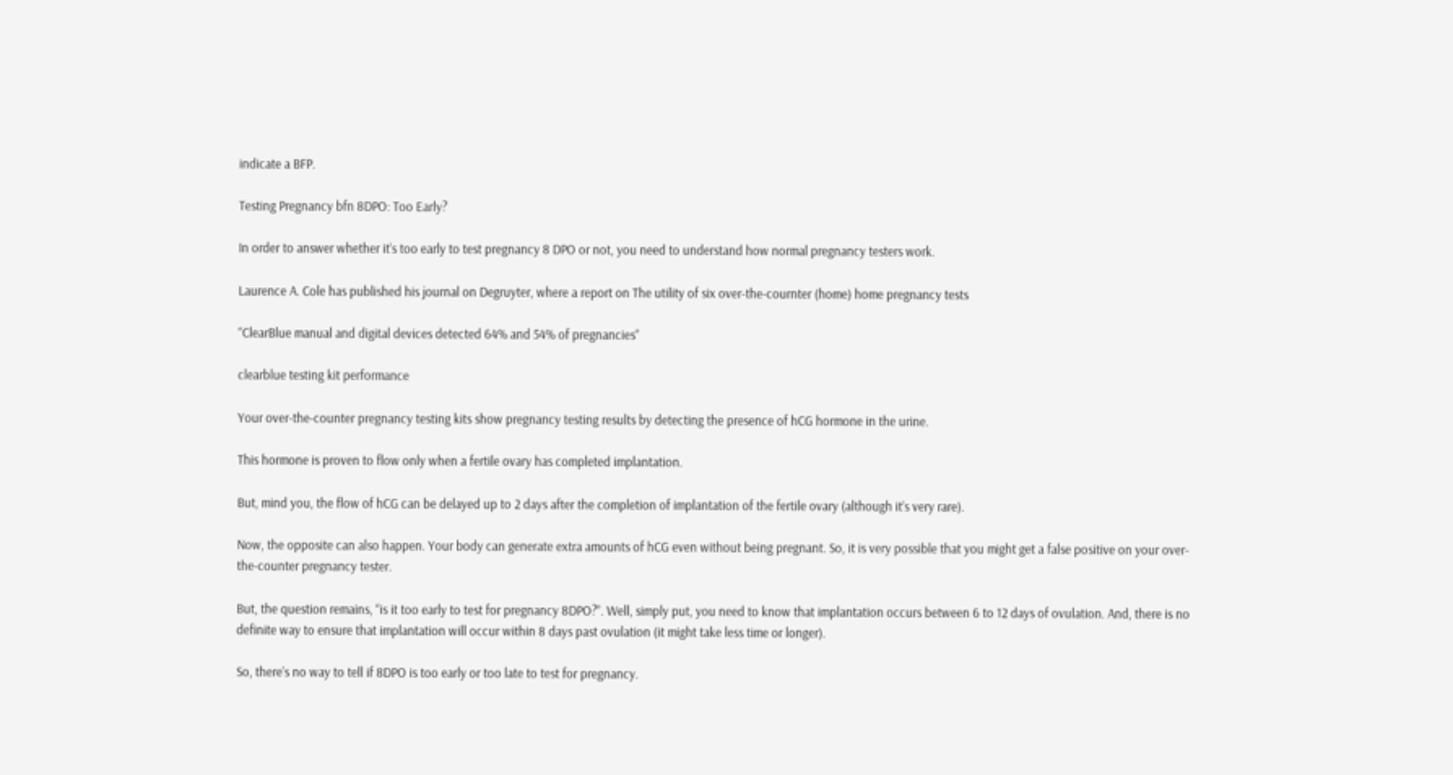indicate a BFP.

Testing Pregnancy bfn 8DPO: Too Early?

In order to answer whether it’s too early to test pregnancy 8 DPO or not, you need to understand how normal pregnancy testers work.

Laurence A. Cole has published his journal on Degruyter, where a report on The utility of six over-the-cournter (home) home pregnancy tests

“ClearBlue manual and digital devices detected 64% and 54% of pregnancies”

clearblue testing kit performance

Your over-the-counter pregnancy testing kits show pregnancy testing results by detecting the presence of hCG hormone in the urine.

This hormone is proven to flow only when a fertile ovary has completed implantation.

But, mind you, the flow of hCG can be delayed up to 2 days after the completion of implantation of the fertile ovary (although it’s very rare).

Now, the opposite can also happen. Your body can generate extra amounts of hCG even without being pregnant. So, it is very possible that you might get a false positive on your over-the-counter pregnancy tester.

But, the question remains, “is it too early to test for pregnancy 8DPO?”. Well, simply put, you need to know that implantation occurs between 6 to 12 days of ovulation. And, there is no definite way to ensure that implantation will occur within 8 days past ovulation (it might take less time or longer).

So, there’s no way to tell if 8DPO is too early or too late to test for pregnancy.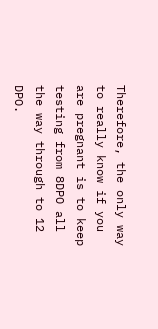Therefore, the only way to really know if you are pregnant is to keep testing from 8DPO all the way through to 12 DPO.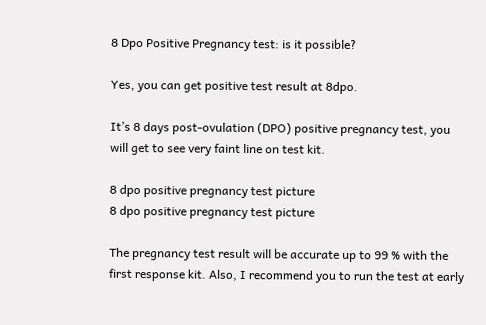8 Dpo Positive Pregnancy test: is it possible?

Yes, you can get positive test result at 8dpo.

It’s 8 days post-ovulation (DPO) positive pregnancy test, you will get to see very faint line on test kit.

8 dpo positive pregnancy test picture
8 dpo positive pregnancy test picture

The pregnancy test result will be accurate up to 99 % with the first response kit. Also, I recommend you to run the test at early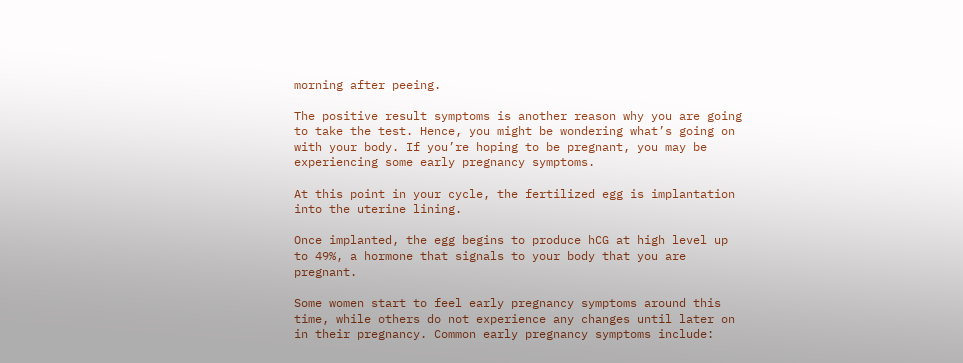morning after peeing.

The positive result symptoms is another reason why you are going to take the test. Hence, you might be wondering what’s going on with your body. If you’re hoping to be pregnant, you may be experiencing some early pregnancy symptoms.

At this point in your cycle, the fertilized egg is implantation into the uterine lining.

Once implanted, the egg begins to produce hCG at high level up to 49%, a hormone that signals to your body that you are pregnant.

Some women start to feel early pregnancy symptoms around this time, while others do not experience any changes until later on in their pregnancy. Common early pregnancy symptoms include: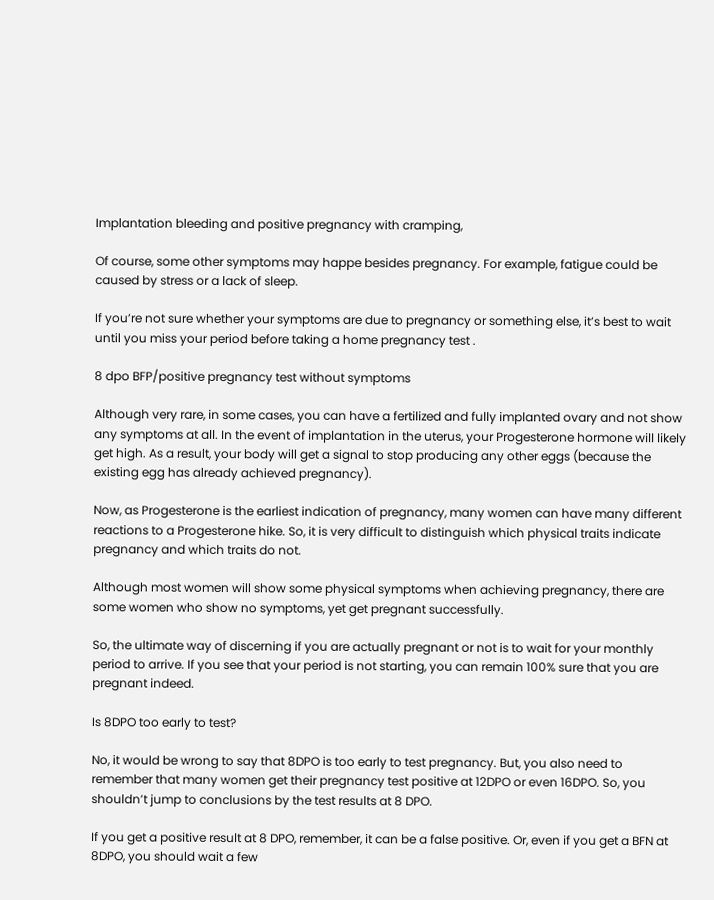Implantation bleeding and positive pregnancy with cramping,

Of course, some other symptoms may happe besides pregnancy. For example, fatigue could be caused by stress or a lack of sleep.

If you’re not sure whether your symptoms are due to pregnancy or something else, it’s best to wait until you miss your period before taking a home pregnancy test .

8 dpo BFP/positive pregnancy test without symptoms

Although very rare, in some cases, you can have a fertilized and fully implanted ovary and not show any symptoms at all. In the event of implantation in the uterus, your Progesterone hormone will likely get high. As a result, your body will get a signal to stop producing any other eggs (because the existing egg has already achieved pregnancy).

Now, as Progesterone is the earliest indication of pregnancy, many women can have many different reactions to a Progesterone hike. So, it is very difficult to distinguish which physical traits indicate pregnancy and which traits do not.

Although most women will show some physical symptoms when achieving pregnancy, there are some women who show no symptoms, yet get pregnant successfully.

So, the ultimate way of discerning if you are actually pregnant or not is to wait for your monthly period to arrive. If you see that your period is not starting, you can remain 100% sure that you are pregnant indeed.

Is 8DPO too early to test?

No, it would be wrong to say that 8DPO is too early to test pregnancy. But, you also need to remember that many women get their pregnancy test positive at 12DPO or even 16DPO. So, you shouldn’t jump to conclusions by the test results at 8 DPO.

If you get a positive result at 8 DPO, remember, it can be a false positive. Or, even if you get a BFN at 8DPO, you should wait a few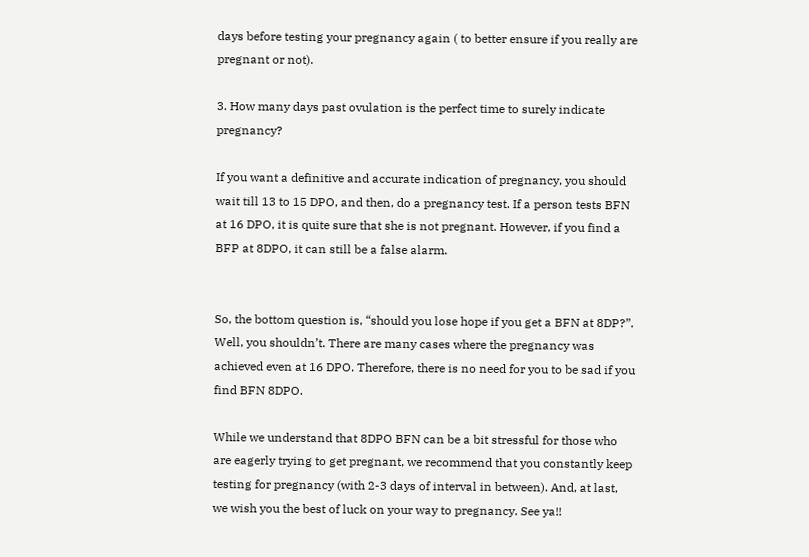days before testing your pregnancy again ( to better ensure if you really are pregnant or not).

3. How many days past ovulation is the perfect time to surely indicate pregnancy?

If you want a definitive and accurate indication of pregnancy, you should wait till 13 to 15 DPO, and then, do a pregnancy test. If a person tests BFN at 16 DPO, it is quite sure that she is not pregnant. However, if you find a BFP at 8DPO, it can still be a false alarm.


So, the bottom question is, “should you lose hope if you get a BFN at 8DP?”. Well, you shouldn’t. There are many cases where the pregnancy was achieved even at 16 DPO. Therefore, there is no need for you to be sad if you find BFN 8DPO.

While we understand that 8DPO BFN can be a bit stressful for those who are eagerly trying to get pregnant, we recommend that you constantly keep testing for pregnancy (with 2-3 days of interval in between). And, at last, we wish you the best of luck on your way to pregnancy. See ya!!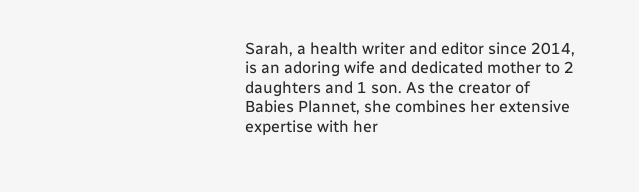Sarah, a health writer and editor since 2014, is an adoring wife and dedicated mother to 2 daughters and 1 son. As the creator of Babies Plannet, she combines her extensive expertise with her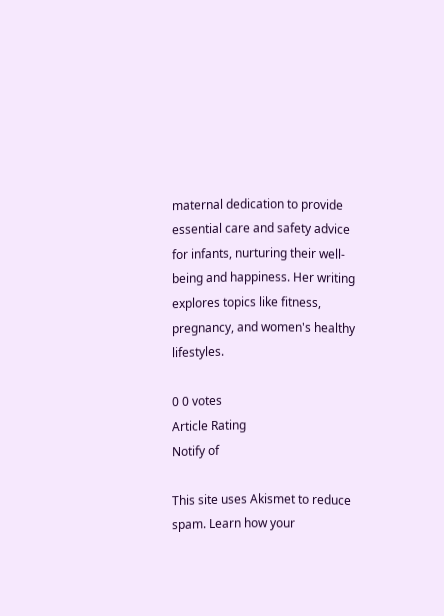maternal dedication to provide essential care and safety advice for infants, nurturing their well-being and happiness. Her writing explores topics like fitness, pregnancy, and women's healthy lifestyles.

0 0 votes
Article Rating
Notify of

This site uses Akismet to reduce spam. Learn how your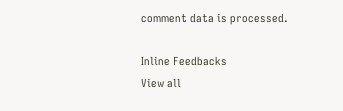comment data is processed.

Inline Feedbacks
View all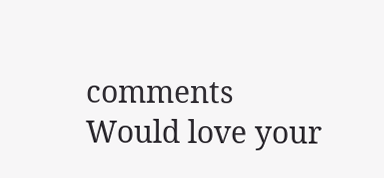comments
Would love your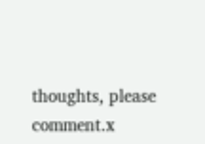thoughts, please comment.x